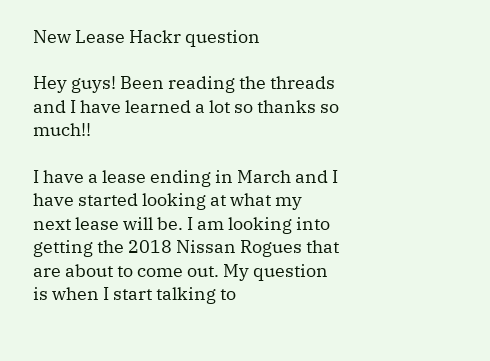New Lease Hackr question

Hey guys! Been reading the threads and I have learned a lot so thanks so much!!

I have a lease ending in March and I have started looking at what my next lease will be. I am looking into getting the 2018 Nissan Rogues that are about to come out. My question is when I start talking to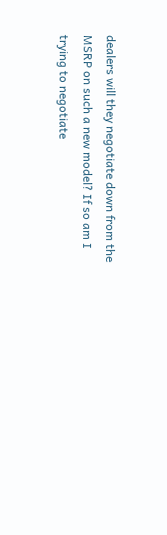dealers will they negotiate down from the MSRP on such a new model? If so am I trying to negotiate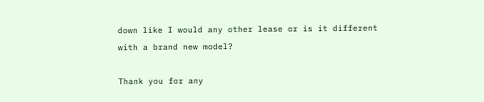down like I would any other lease or is it different with a brand new model?

Thank you for any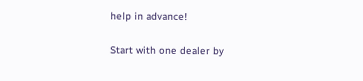help in advance!

Start with one dealer by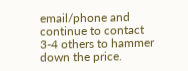email/phone and continue to contact 3-4 others to hammer down the price.